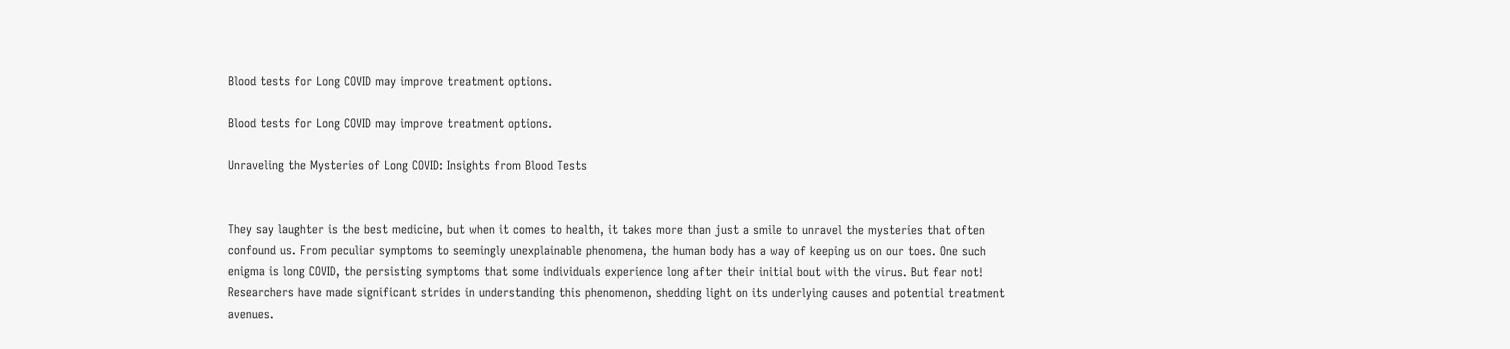Blood tests for Long COVID may improve treatment options.

Blood tests for Long COVID may improve treatment options.

Unraveling the Mysteries of Long COVID: Insights from Blood Tests


They say laughter is the best medicine, but when it comes to health, it takes more than just a smile to unravel the mysteries that often confound us. From peculiar symptoms to seemingly unexplainable phenomena, the human body has a way of keeping us on our toes. One such enigma is long COVID, the persisting symptoms that some individuals experience long after their initial bout with the virus. But fear not! Researchers have made significant strides in understanding this phenomenon, shedding light on its underlying causes and potential treatment avenues.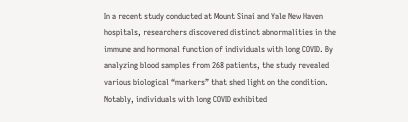In a recent study conducted at Mount Sinai and Yale New Haven hospitals, researchers discovered distinct abnormalities in the immune and hormonal function of individuals with long COVID. By analyzing blood samples from 268 patients, the study revealed various biological “markers” that shed light on the condition. Notably, individuals with long COVID exhibited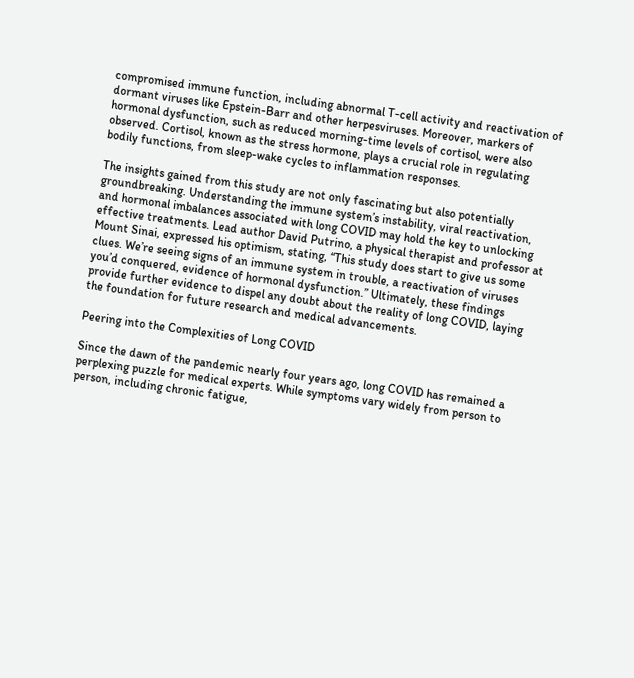compromised immune function, including abnormal T-cell activity and reactivation of dormant viruses like Epstein-Barr and other herpesviruses. Moreover, markers of hormonal dysfunction, such as reduced morning-time levels of cortisol, were also observed. Cortisol, known as the stress hormone, plays a crucial role in regulating bodily functions, from sleep-wake cycles to inflammation responses.

The insights gained from this study are not only fascinating but also potentially groundbreaking. Understanding the immune system’s instability, viral reactivation, and hormonal imbalances associated with long COVID may hold the key to unlocking effective treatments. Lead author David Putrino, a physical therapist and professor at Mount Sinai, expressed his optimism, stating, “This study does start to give us some clues. We’re seeing signs of an immune system in trouble, a reactivation of viruses you’d conquered, evidence of hormonal dysfunction.” Ultimately, these findings provide further evidence to dispel any doubt about the reality of long COVID, laying the foundation for future research and medical advancements.

Peering into the Complexities of Long COVID

Since the dawn of the pandemic nearly four years ago, long COVID has remained a perplexing puzzle for medical experts. While symptoms vary widely from person to person, including chronic fatigue,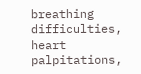breathing difficulties, heart palpitations,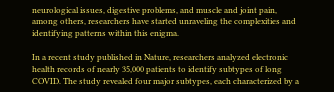neurological issues, digestive problems, and muscle and joint pain, among others, researchers have started unraveling the complexities and identifying patterns within this enigma.

In a recent study published in Nature, researchers analyzed electronic health records of nearly 35,000 patients to identify subtypes of long COVID. The study revealed four major subtypes, each characterized by a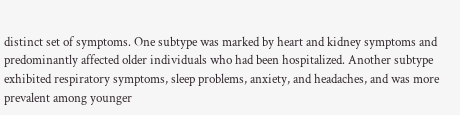distinct set of symptoms. One subtype was marked by heart and kidney symptoms and predominantly affected older individuals who had been hospitalized. Another subtype exhibited respiratory symptoms, sleep problems, anxiety, and headaches, and was more prevalent among younger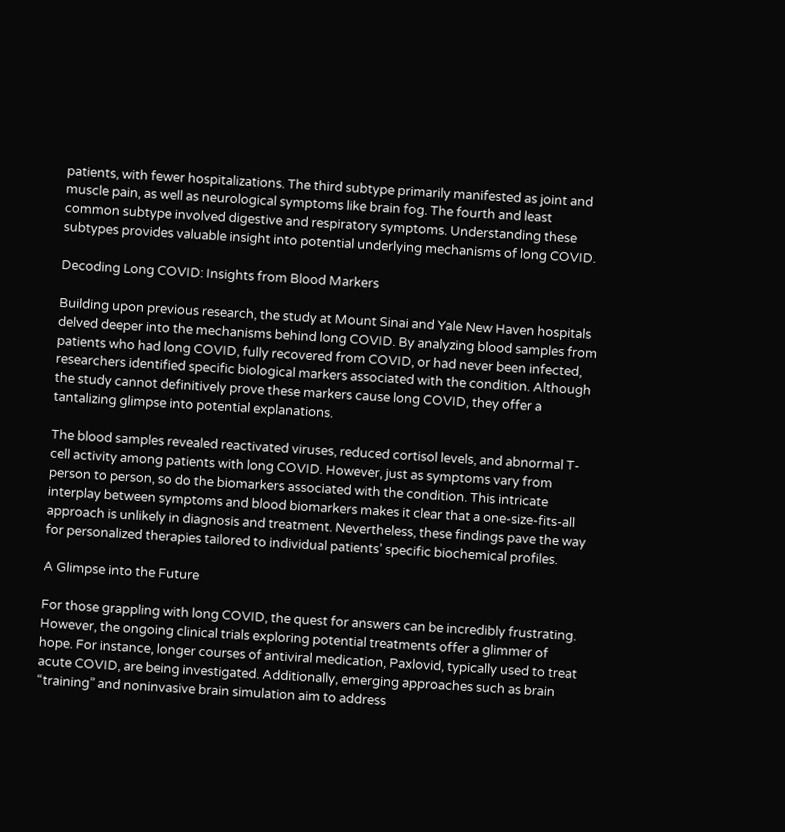patients, with fewer hospitalizations. The third subtype primarily manifested as joint and muscle pain, as well as neurological symptoms like brain fog. The fourth and least common subtype involved digestive and respiratory symptoms. Understanding these subtypes provides valuable insight into potential underlying mechanisms of long COVID.

Decoding Long COVID: Insights from Blood Markers

Building upon previous research, the study at Mount Sinai and Yale New Haven hospitals delved deeper into the mechanisms behind long COVID. By analyzing blood samples from patients who had long COVID, fully recovered from COVID, or had never been infected, researchers identified specific biological markers associated with the condition. Although the study cannot definitively prove these markers cause long COVID, they offer a tantalizing glimpse into potential explanations.

The blood samples revealed reactivated viruses, reduced cortisol levels, and abnormal T-cell activity among patients with long COVID. However, just as symptoms vary from person to person, so do the biomarkers associated with the condition. This intricate interplay between symptoms and blood biomarkers makes it clear that a one-size-fits-all approach is unlikely in diagnosis and treatment. Nevertheless, these findings pave the way for personalized therapies tailored to individual patients’ specific biochemical profiles.

A Glimpse into the Future

For those grappling with long COVID, the quest for answers can be incredibly frustrating. However, the ongoing clinical trials exploring potential treatments offer a glimmer of hope. For instance, longer courses of antiviral medication, Paxlovid, typically used to treat acute COVID, are being investigated. Additionally, emerging approaches such as brain “training” and noninvasive brain simulation aim to address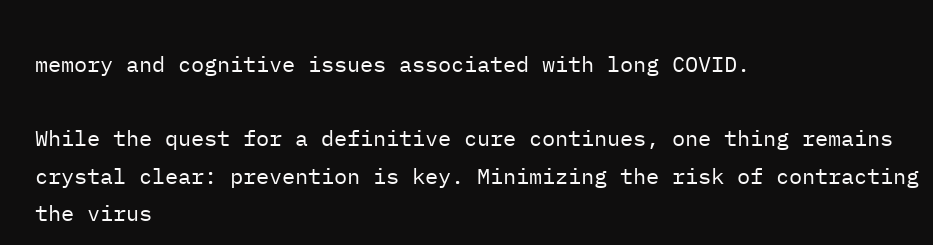memory and cognitive issues associated with long COVID.

While the quest for a definitive cure continues, one thing remains crystal clear: prevention is key. Minimizing the risk of contracting the virus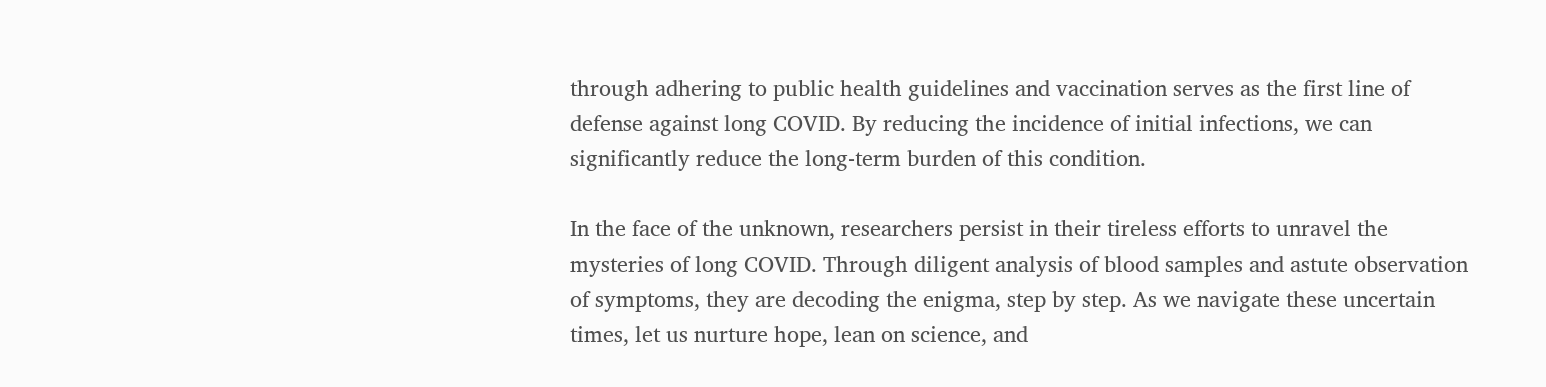through adhering to public health guidelines and vaccination serves as the first line of defense against long COVID. By reducing the incidence of initial infections, we can significantly reduce the long-term burden of this condition.

In the face of the unknown, researchers persist in their tireless efforts to unravel the mysteries of long COVID. Through diligent analysis of blood samples and astute observation of symptoms, they are decoding the enigma, step by step. As we navigate these uncertain times, let us nurture hope, lean on science, and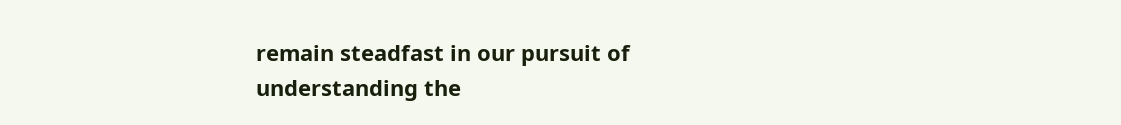remain steadfast in our pursuit of understanding the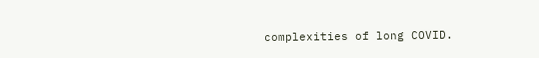complexities of long COVID.